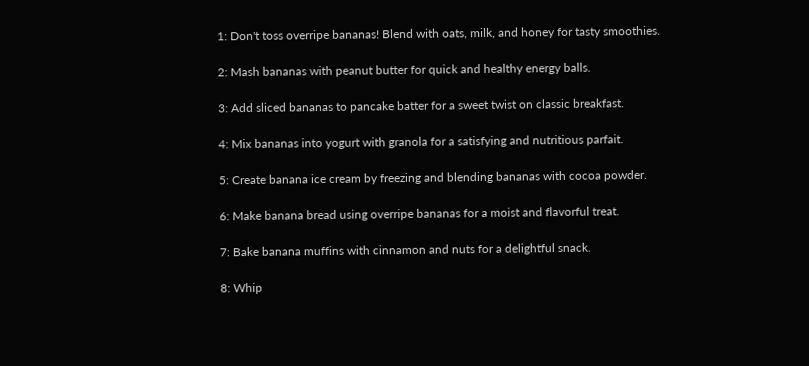1: Don't toss overripe bananas! Blend with oats, milk, and honey for tasty smoothies.

2: Mash bananas with peanut butter for quick and healthy energy balls.

3: Add sliced bananas to pancake batter for a sweet twist on classic breakfast.

4: Mix bananas into yogurt with granola for a satisfying and nutritious parfait.

5: Create banana ice cream by freezing and blending bananas with cocoa powder.

6: Make banana bread using overripe bananas for a moist and flavorful treat.

7: Bake banana muffins with cinnamon and nuts for a delightful snack.

8: Whip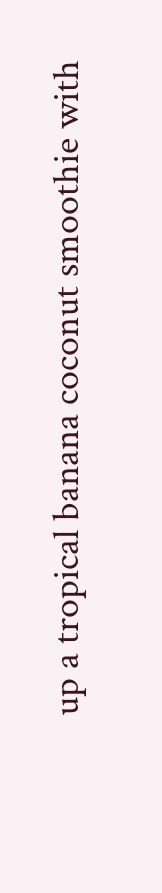up a tropical banana coconut smoothie with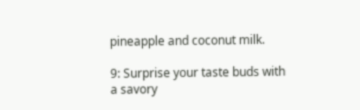pineapple and coconut milk.

9: Surprise your taste buds with a savory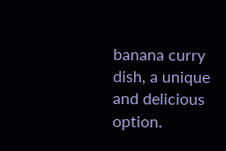banana curry dish, a unique and delicious option.